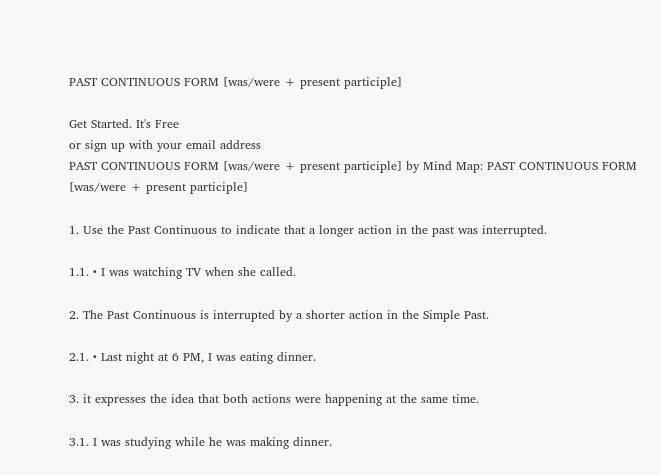PAST CONTINUOUS FORM [was/were + present participle]

Get Started. It's Free
or sign up with your email address
PAST CONTINUOUS FORM [was/were + present participle] by Mind Map: PAST CONTINUOUS FORM [was/were + present participle]

1. Use the Past Continuous to indicate that a longer action in the past was interrupted.

1.1. • I was watching TV when she called.

2. The Past Continuous is interrupted by a shorter action in the Simple Past.

2.1. • Last night at 6 PM, I was eating dinner.

3. it expresses the idea that both actions were happening at the same time.

3.1. I was studying while he was making dinner.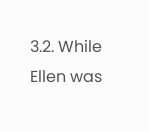3.2. While Ellen was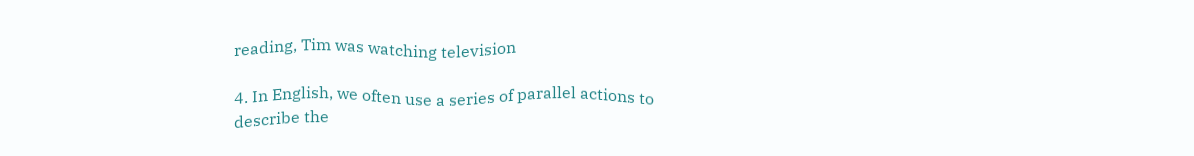reading, Tim was watching television

4. In English, we often use a series of parallel actions to describe the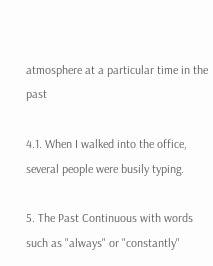atmosphere at a particular time in the past

4.1. When I walked into the office, several people were busily typing.

5. The Past Continuous with words such as "always" or "constantly"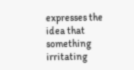expresses the idea that something irritating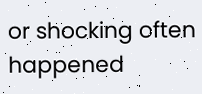or shocking often happened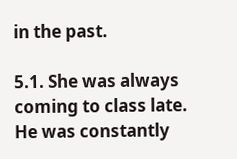in the past.

5.1. She was always coming to class late. He was constantly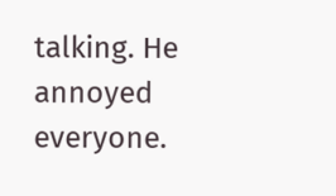talking. He annoyed everyone.